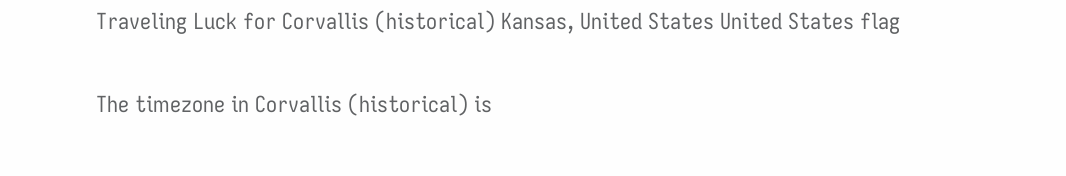Traveling Luck for Corvallis (historical) Kansas, United States United States flag

The timezone in Corvallis (historical) is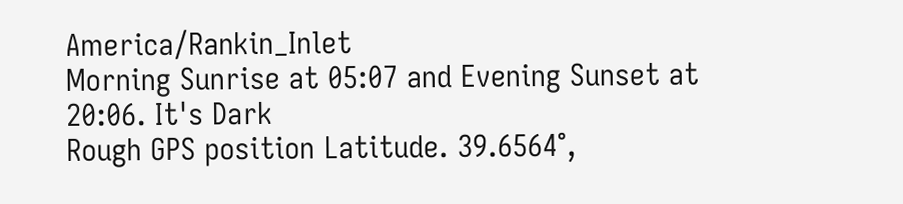America/Rankin_Inlet
Morning Sunrise at 05:07 and Evening Sunset at 20:06. It's Dark
Rough GPS position Latitude. 39.6564°,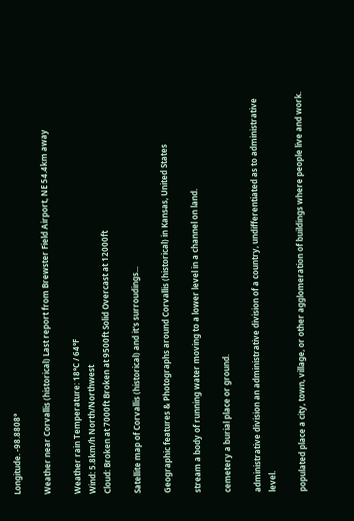Longitude. -98.8808°

Weather near Corvallis (historical) Last report from Brewster Field Airport, NE 54.4km away

Weather rain Temperature: 18°C / 64°F
Wind: 5.8km/h North/Northwest
Cloud: Broken at 7000ft Broken at 9500ft Solid Overcast at 12000ft

Satellite map of Corvallis (historical) and it's surroudings...

Geographic features & Photographs around Corvallis (historical) in Kansas, United States

stream a body of running water moving to a lower level in a channel on land.

cemetery a burial place or ground.

administrative division an administrative division of a country, undifferentiated as to administrative level.

populated place a city, town, village, or other agglomeration of buildings where people live and work.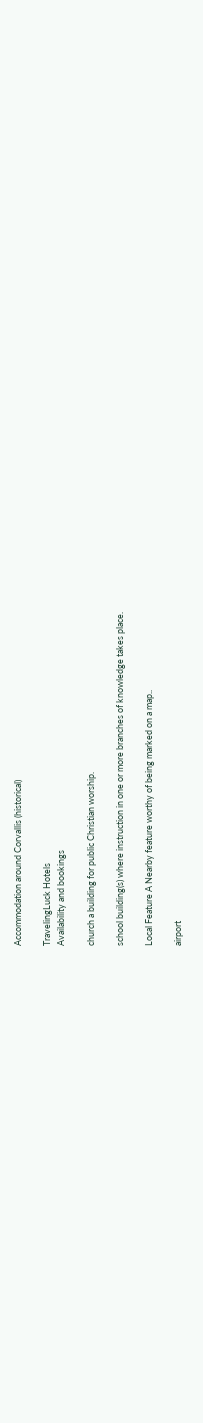Accommodation around Corvallis (historical)

TravelingLuck Hotels
Availability and bookings

church a building for public Christian worship.

school building(s) where instruction in one or more branches of knowledge takes place.

Local Feature A Nearby feature worthy of being marked on a map..

airport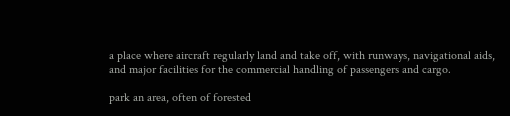a place where aircraft regularly land and take off, with runways, navigational aids, and major facilities for the commercial handling of passengers and cargo.

park an area, often of forested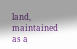land, maintained as a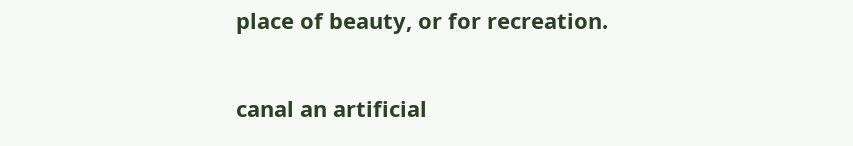place of beauty, or for recreation.

canal an artificial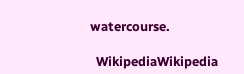watercourse.

  WikipediaWikipedia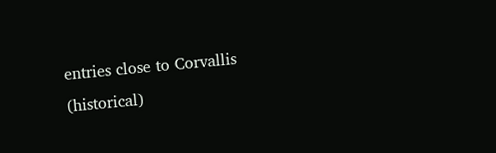entries close to Corvallis (historical)